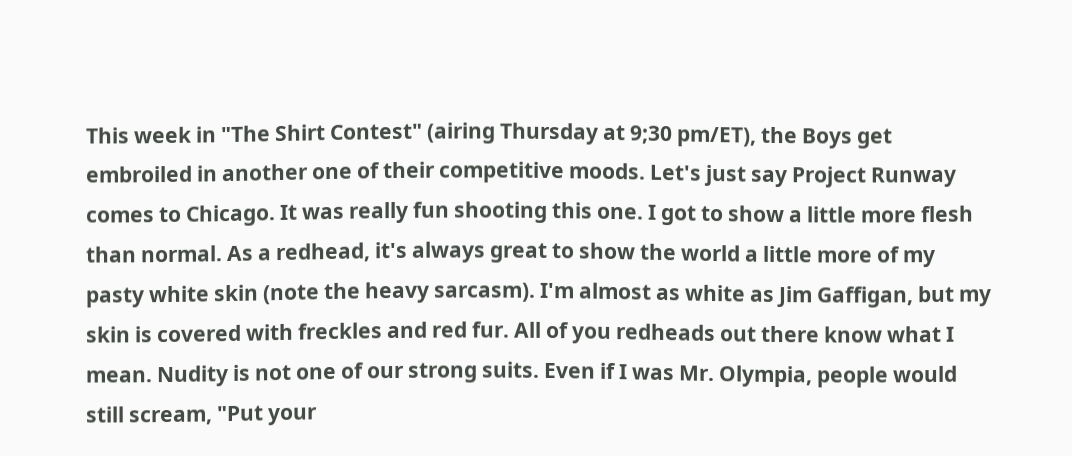This week in "The Shirt Contest" (airing Thursday at 9;30 pm/ET), the Boys get embroiled in another one of their competitive moods. Let's just say Project Runway comes to Chicago. It was really fun shooting this one. I got to show a little more flesh than normal. As a redhead, it's always great to show the world a little more of my pasty white skin (note the heavy sarcasm). I'm almost as white as Jim Gaffigan, but my skin is covered with freckles and red fur. All of you redheads out there know what I mean. Nudity is not one of our strong suits. Even if I was Mr. Olympia, people would still scream, "Put your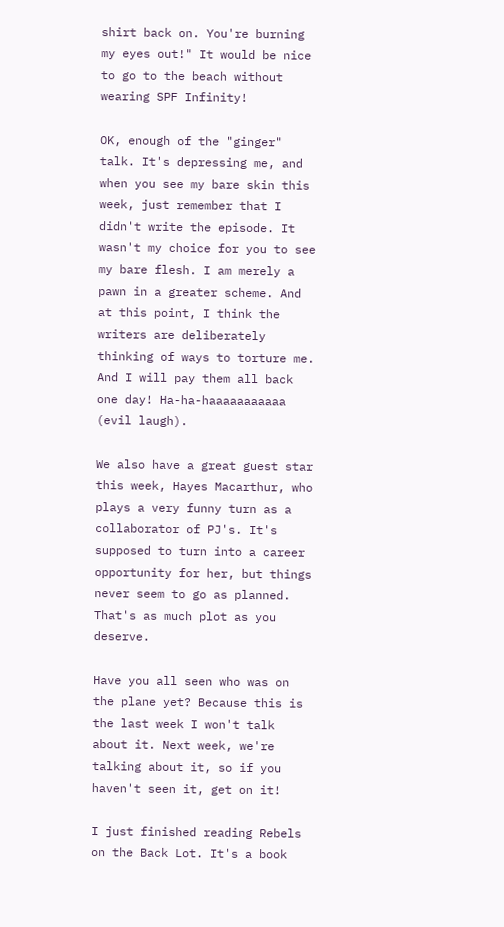shirt back on. You're burning my eyes out!" It would be nice to go to the beach without wearing SPF Infinity!

OK, enough of the "ginger" talk. It's depressing me, and when you see my bare skin this week, just remember that I didn't write the episode. It wasn't my choice for you to see my bare flesh. I am merely a pawn in a greater scheme. And at this point, I think the writers are deliberately thinking of ways to torture me. And I will pay them all back one day! Ha-ha-haaaaaaaaaaa (evil laugh).

We also have a great guest star this week, Hayes Macarthur, who plays a very funny turn as a collaborator of PJ's. It's supposed to turn into a career opportunity for her, but things never seem to go as planned. That's as much plot as you deserve.

Have you all seen who was on the plane yet? Because this is the last week I won't talk about it. Next week, we're talking about it, so if you haven't seen it, get on it!

I just finished reading Rebels on the Back Lot. It's a book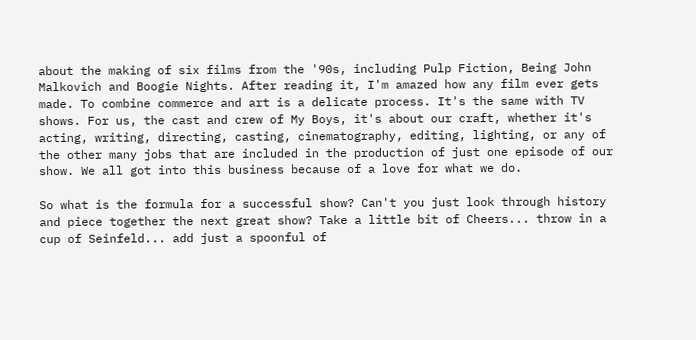about the making of six films from the '90s, including Pulp Fiction, Being John Malkovich and Boogie Nights. After reading it, I'm amazed how any film ever gets made. To combine commerce and art is a delicate process. It's the same with TV shows. For us, the cast and crew of My Boys, it's about our craft, whether it's acting, writing, directing, casting, cinematography, editing, lighting, or any of the other many jobs that are included in the production of just one episode of our show. We all got into this business because of a love for what we do.

So what is the formula for a successful show? Can't you just look through history and piece together the next great show? Take a little bit of Cheers... throw in a cup of Seinfeld... add just a spoonful of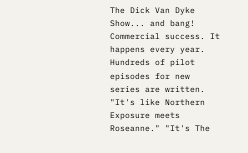The Dick Van Dyke Show... and bang! Commercial success. It happens every year. Hundreds of pilot episodes for new series are written. "It's like Northern Exposure meets Roseanne." "It's The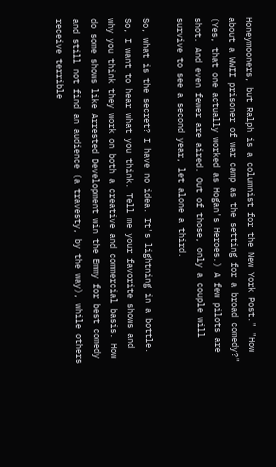Honeymooners, but Ralph is a columnist for the New York Post." "How about a WWII prisoner of war camp as the setting for a broad comedy?" (Yes, that one actually worked as Hogan's Heroes.) A few pilots are shot. And even fewer are aired. Out of those, only a couple will survive to see a second year, let alone a third.

So, what is the secret? I have no idea. It's lightning in a bottle. So, I want to hear what you think. Tell me your favorite shows and why you think they work on both a creative and commercial basis. How do some shows like Arrested Development win the Emmy for best comedy and still not find an audience (a travesty, by the way), while others receive terrible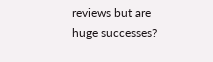reviews but are huge successes?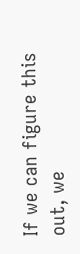If we can figure this out, we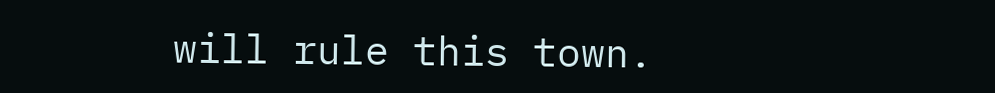will rule this town.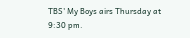TBS' My Boys airs Thursday at 9:30 pm.